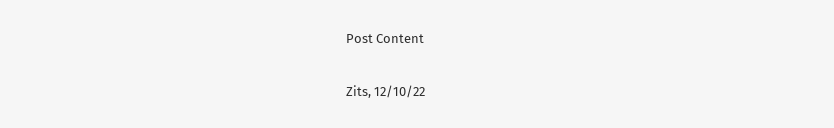Post Content

Zits, 12/10/22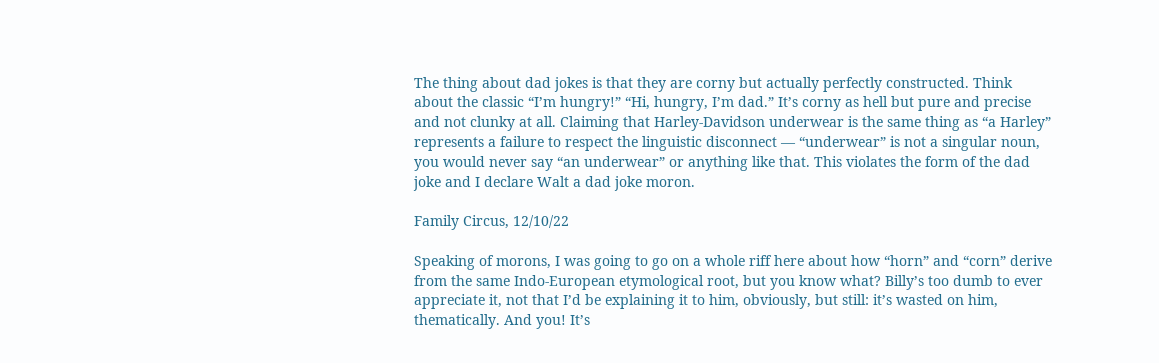The thing about dad jokes is that they are corny but actually perfectly constructed. Think about the classic “I’m hungry!” “Hi, hungry, I’m dad.” It’s corny as hell but pure and precise and not clunky at all. Claiming that Harley-Davidson underwear is the same thing as “a Harley” represents a failure to respect the linguistic disconnect — “underwear” is not a singular noun, you would never say “an underwear” or anything like that. This violates the form of the dad joke and I declare Walt a dad joke moron.

Family Circus, 12/10/22

Speaking of morons, I was going to go on a whole riff here about how “horn” and “corn” derive from the same Indo-European etymological root, but you know what? Billy’s too dumb to ever appreciate it, not that I’d be explaining it to him, obviously, but still: it’s wasted on him, thematically. And you! It’s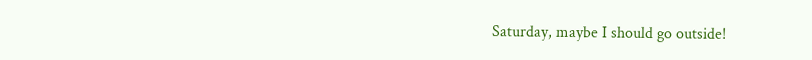Saturday, maybe I should go outside!